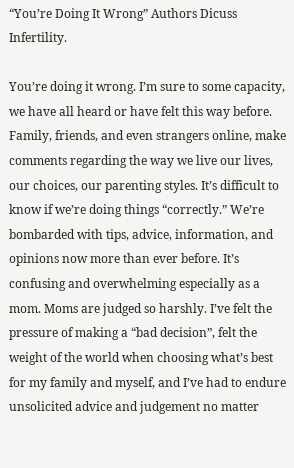“You’re Doing It Wrong” Authors Dicuss Infertility.

You’re doing it wrong. I’m sure to some capacity, we have all heard or have felt this way before. Family, friends, and even strangers online, make comments regarding the way we live our lives, our choices, our parenting styles. It’s difficult to know if we’re doing things “correctly.” We’re bombarded with tips, advice, information, and opinions now more than ever before. It’s confusing and overwhelming especially as a mom. Moms are judged so harshly. I’ve felt the pressure of making a “bad decision”, felt the weight of the world when choosing what’s best for my family and myself, and I’ve had to endure unsolicited advice and judgement no matter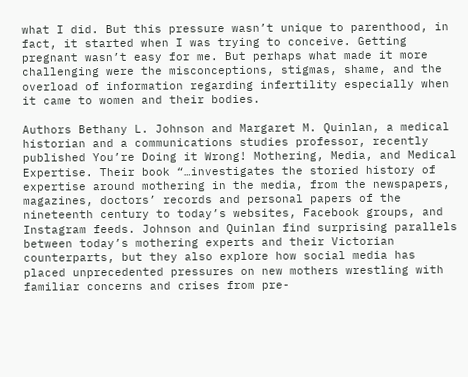what I did. But this pressure wasn’t unique to parenthood, in fact, it started when I was trying to conceive. Getting pregnant wasn’t easy for me. But perhaps what made it more challenging were the misconceptions, stigmas, shame, and the overload of information regarding infertility especially when it came to women and their bodies.

Authors Bethany L. Johnson and Margaret M. Quinlan, a medical historian and a communications studies professor, recently published You’re Doing it Wrong! Mothering, Media, and Medical Expertise. Their book “…investigates the storied history of expertise around mothering in the media, from the newspapers, magazines, doctors’ records and personal papers of the nineteenth century to today’s websites, Facebook groups, and Instagram feeds. Johnson and Quinlan find surprising parallels between today’s mothering experts and their Victorian counterparts, but they also explore how social media has placed unprecedented pressures on new mothers wrestling with familiar concerns and crises from pre-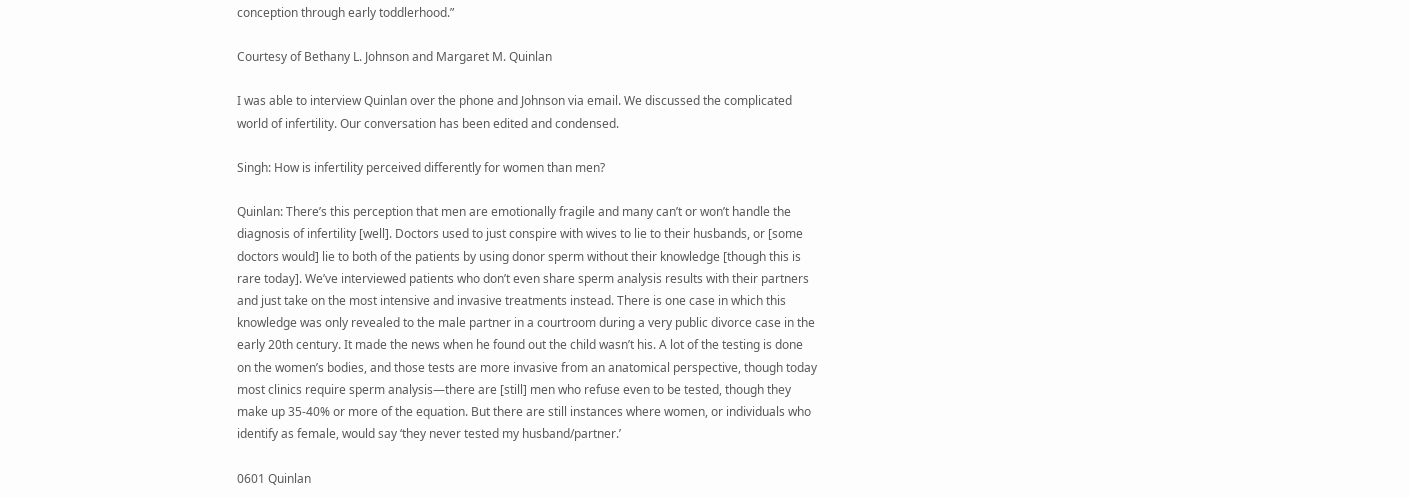conception through early toddlerhood.”

Courtesy of Bethany L. Johnson and Margaret M. Quinlan

I was able to interview Quinlan over the phone and Johnson via email. We discussed the complicated world of infertility. Our conversation has been edited and condensed.

Singh: How is infertility perceived differently for women than men?

Quinlan: There’s this perception that men are emotionally fragile and many can’t or won’t handle the diagnosis of infertility [well]. Doctors used to just conspire with wives to lie to their husbands, or [some doctors would] lie to both of the patients by using donor sperm without their knowledge [though this is rare today]. We’ve interviewed patients who don’t even share sperm analysis results with their partners and just take on the most intensive and invasive treatments instead. There is one case in which this knowledge was only revealed to the male partner in a courtroom during a very public divorce case in the early 20th century. It made the news when he found out the child wasn’t his. A lot of the testing is done on the women’s bodies, and those tests are more invasive from an anatomical perspective, though today most clinics require sperm analysis—there are [still] men who refuse even to be tested, though they make up 35-40% or more of the equation. But there are still instances where women, or individuals who identify as female, would say ‘they never tested my husband/partner.’

0601 Quinlan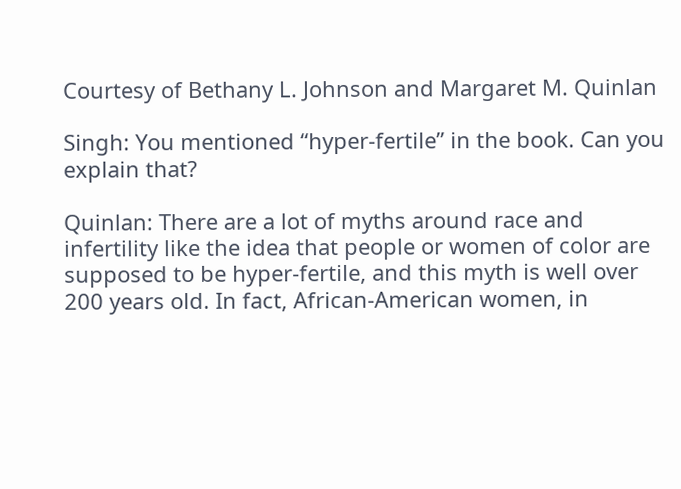Courtesy of Bethany L. Johnson and Margaret M. Quinlan

Singh: You mentioned “hyper-fertile” in the book. Can you explain that?

Quinlan: There are a lot of myths around race and infertility like the idea that people or women of color are supposed to be hyper-fertile, and this myth is well over 200 years old. In fact, African-American women, in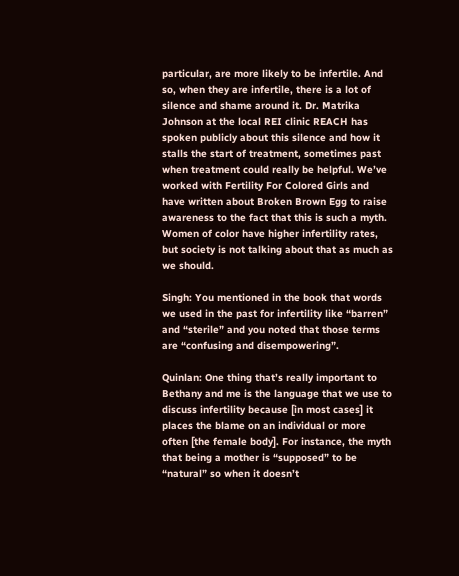particular, are more likely to be infertile. And so, when they are infertile, there is a lot of silence and shame around it. Dr. Matrika Johnson at the local REI clinic REACH has spoken publicly about this silence and how it stalls the start of treatment, sometimes past when treatment could really be helpful. We’ve worked with Fertility For Colored Girls and have written about Broken Brown Egg to raise awareness to the fact that this is such a myth. Women of color have higher infertility rates, but society is not talking about that as much as we should.

Singh: You mentioned in the book that words we used in the past for infertility like “barren” and “sterile” and you noted that those terms are “confusing and disempowering”.

Quinlan: One thing that’s really important to Bethany and me is the language that we use to discuss infertility because [in most cases] it places the blame on an individual or more often [the female body]. For instance, the myth that being a mother is “supposed” to be “natural” so when it doesn’t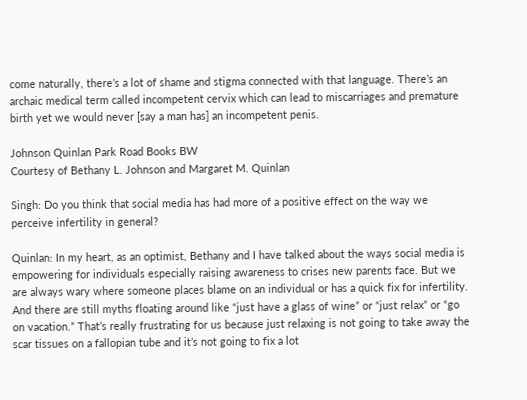come naturally, there’s a lot of shame and stigma connected with that language. There’s an archaic medical term called incompetent cervix which can lead to miscarriages and premature birth yet we would never [say a man has] an incompetent penis.

Johnson Quinlan Park Road Books BW
Courtesy of Bethany L. Johnson and Margaret M. Quinlan

Singh: Do you think that social media has had more of a positive effect on the way we perceive infertility in general?

Quinlan: In my heart, as an optimist, Bethany and I have talked about the ways social media is empowering for individuals especially raising awareness to crises new parents face. But we are always wary where someone places blame on an individual or has a quick fix for infertility. And there are still myths floating around like “just have a glass of wine” or “just relax” or “go on vacation.” That’s really frustrating for us because just relaxing is not going to take away the scar tissues on a fallopian tube and it’s not going to fix a lot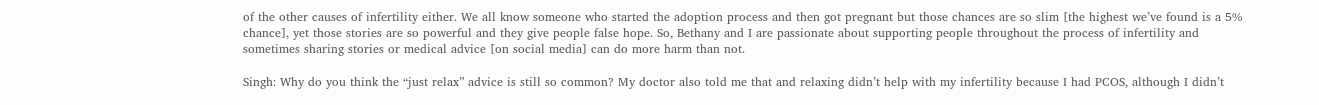of the other causes of infertility either. We all know someone who started the adoption process and then got pregnant but those chances are so slim [the highest we’ve found is a 5% chance], yet those stories are so powerful and they give people false hope. So, Bethany and I are passionate about supporting people throughout the process of infertility and sometimes sharing stories or medical advice [on social media] can do more harm than not.

Singh: Why do you think the “just relax” advice is still so common? My doctor also told me that and relaxing didn’t help with my infertility because I had PCOS, although I didn’t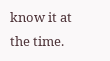know it at the time.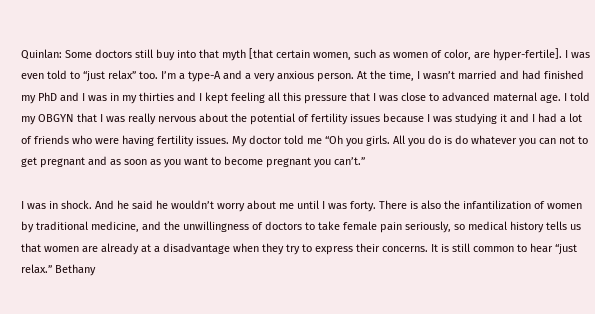Quinlan: Some doctors still buy into that myth [that certain women, such as women of color, are hyper-fertile]. I was even told to “just relax” too. I’m a type-A and a very anxious person. At the time, I wasn’t married and had finished my PhD and I was in my thirties and I kept feeling all this pressure that I was close to advanced maternal age. I told my OBGYN that I was really nervous about the potential of fertility issues because I was studying it and I had a lot of friends who were having fertility issues. My doctor told me “Oh you girls. All you do is do whatever you can not to get pregnant and as soon as you want to become pregnant you can’t.”

I was in shock. And he said he wouldn’t worry about me until I was forty. There is also the infantilization of women by traditional medicine, and the unwillingness of doctors to take female pain seriously, so medical history tells us that women are already at a disadvantage when they try to express their concerns. It is still common to hear “just relax.” Bethany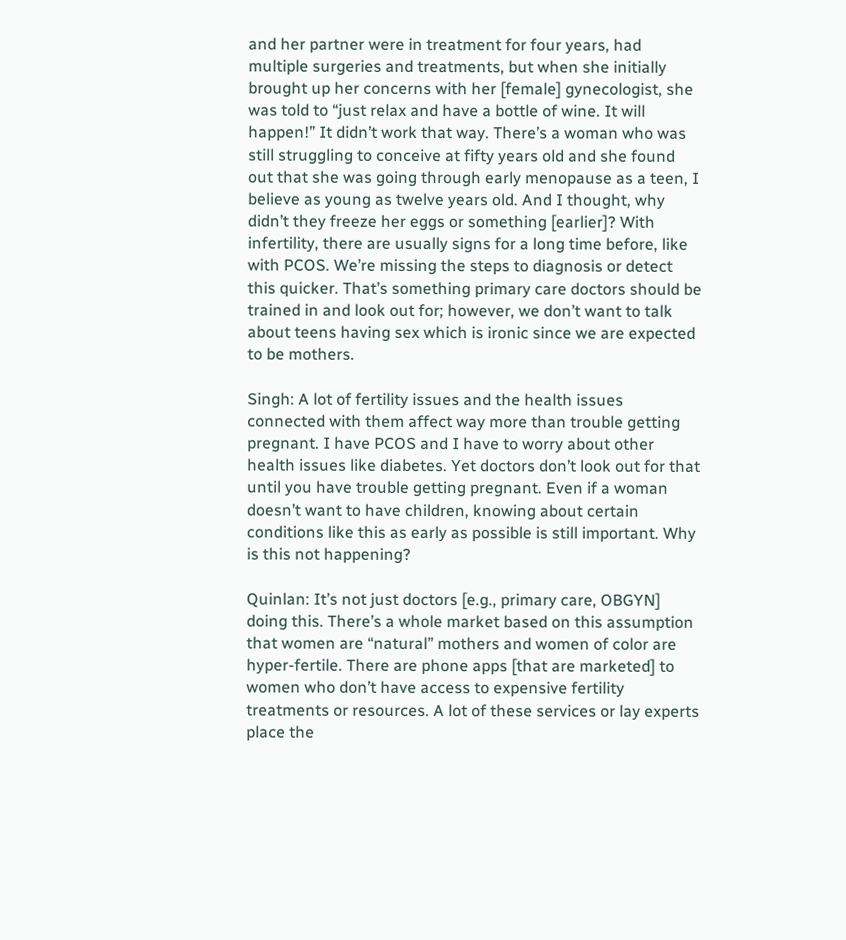and her partner were in treatment for four years, had multiple surgeries and treatments, but when she initially brought up her concerns with her [female] gynecologist, she was told to “just relax and have a bottle of wine. It will happen!” It didn’t work that way. There’s a woman who was still struggling to conceive at fifty years old and she found out that she was going through early menopause as a teen, I believe as young as twelve years old. And I thought, why didn’t they freeze her eggs or something [earlier]? With infertility, there are usually signs for a long time before, like with PCOS. We’re missing the steps to diagnosis or detect this quicker. That’s something primary care doctors should be trained in and look out for; however, we don’t want to talk about teens having sex which is ironic since we are expected to be mothers.

Singh: A lot of fertility issues and the health issues connected with them affect way more than trouble getting pregnant. I have PCOS and I have to worry about other health issues like diabetes. Yet doctors don’t look out for that until you have trouble getting pregnant. Even if a woman doesn’t want to have children, knowing about certain conditions like this as early as possible is still important. Why is this not happening?

Quinlan: It’s not just doctors [e.g., primary care, OBGYN] doing this. There’s a whole market based on this assumption that women are “natural” mothers and women of color are hyper-fertile. There are phone apps [that are marketed] to women who don’t have access to expensive fertility treatments or resources. A lot of these services or lay experts place the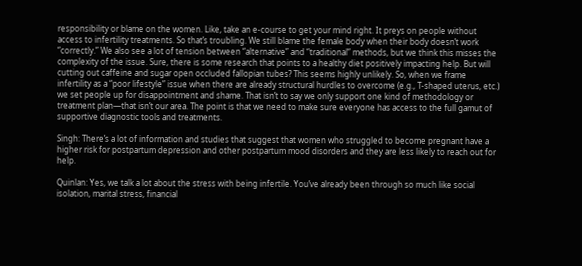responsibility or blame on the women. Like, take an e-course to get your mind right. It preys on people without access to infertility treatments. So that’s troubling. We still blame the female body when their body doesn’t work “correctly.” We also see a lot of tension between “alternative” and “traditional” methods, but we think this misses the complexity of the issue. Sure, there is some research that points to a healthy diet positively impacting help. But will cutting out caffeine and sugar open occluded fallopian tubes? This seems highly unlikely. So, when we frame infertility as a “poor lifestyle” issue when there are already structural hurdles to overcome (e.g., T-shaped uterus, etc.) we set people up for disappointment and shame. That isn’t to say we only support one kind of methodology or treatment plan—that isn’t our area. The point is that we need to make sure everyone has access to the full gamut of supportive diagnostic tools and treatments.

Singh: There’s a lot of information and studies that suggest that women who struggled to become pregnant have a higher risk for postpartum depression and other postpartum mood disorders and they are less likely to reach out for help.

Quinlan: Yes, we talk a lot about the stress with being infertile. You’ve already been through so much like social isolation, marital stress, financial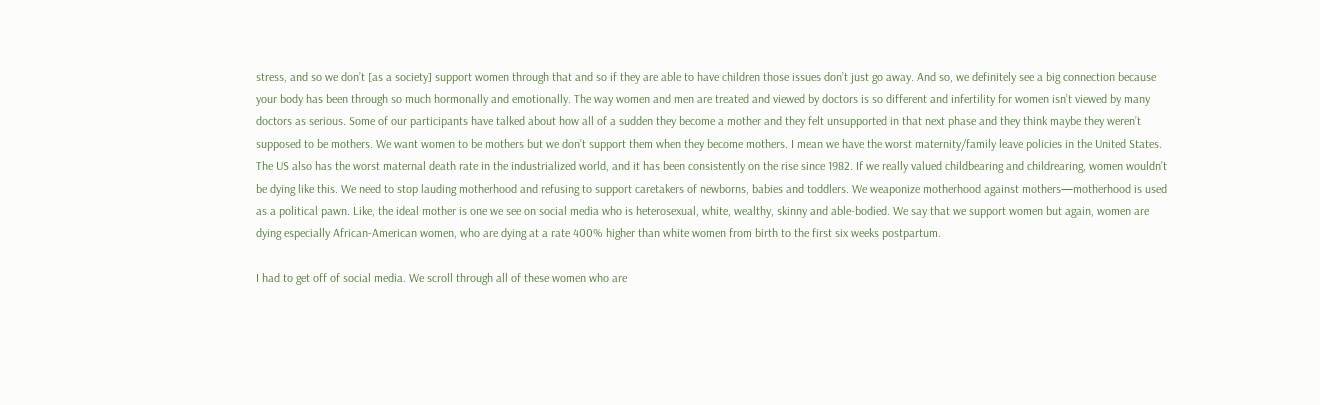stress, and so we don’t [as a society] support women through that and so if they are able to have children those issues don’t just go away. And so, we definitely see a big connection because your body has been through so much hormonally and emotionally. The way women and men are treated and viewed by doctors is so different and infertility for women isn’t viewed by many doctors as serious. Some of our participants have talked about how all of a sudden they become a mother and they felt unsupported in that next phase and they think maybe they weren’t supposed to be mothers. We want women to be mothers but we don’t support them when they become mothers. I mean we have the worst maternity/family leave policies in the United States. The US also has the worst maternal death rate in the industrialized world, and it has been consistently on the rise since 1982. If we really valued childbearing and childrearing, women wouldn’t be dying like this. We need to stop lauding motherhood and refusing to support caretakers of newborns, babies and toddlers. We weaponize motherhood against mothers—motherhood is used as a political pawn. Like, the ideal mother is one we see on social media who is heterosexual, white, wealthy, skinny and able-bodied. We say that we support women but again, women are dying especially African-American women, who are dying at a rate 400% higher than white women from birth to the first six weeks postpartum.

I had to get off of social media. We scroll through all of these women who are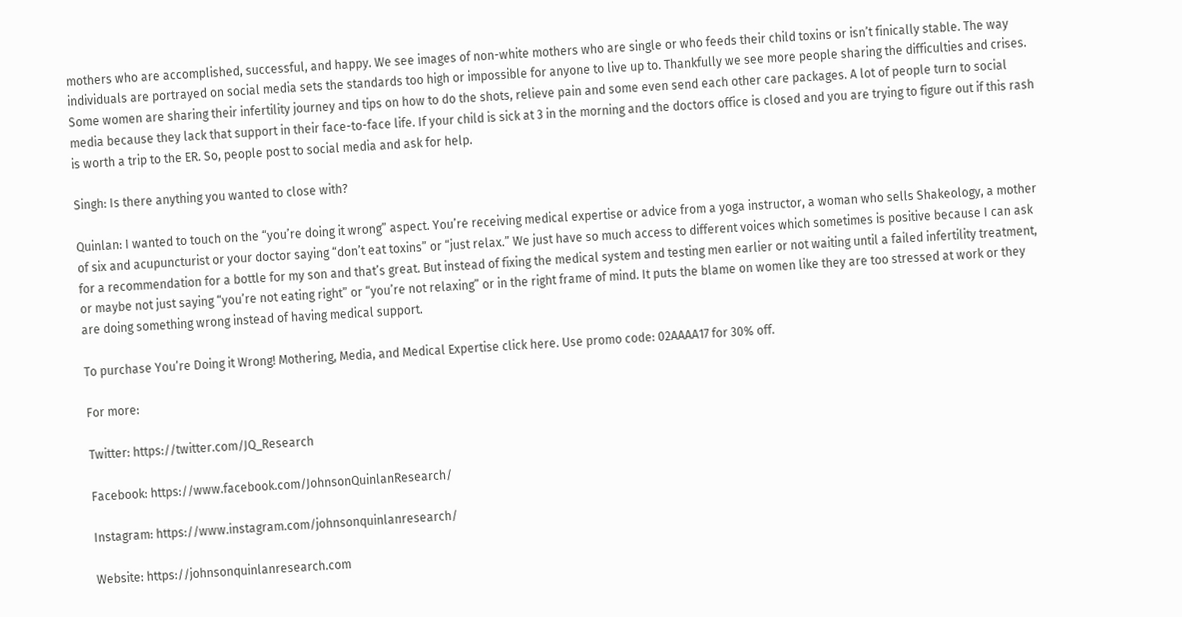mothers who are accomplished, successful, and happy. We see images of non-white mothers who are single or who feeds their child toxins or isn’t finically stable. The way individuals are portrayed on social media sets the standards too high or impossible for anyone to live up to. Thankfully we see more people sharing the difficulties and crises. Some women are sharing their infertility journey and tips on how to do the shots, relieve pain and some even send each other care packages. A lot of people turn to social media because they lack that support in their face-to-face life. If your child is sick at 3 in the morning and the doctors office is closed and you are trying to figure out if this rash is worth a trip to the ER. So, people post to social media and ask for help.

Singh: Is there anything you wanted to close with?

Quinlan: I wanted to touch on the “you’re doing it wrong” aspect. You’re receiving medical expertise or advice from a yoga instructor, a woman who sells Shakeology, a mother of six and acupuncturist or your doctor saying “don’t eat toxins” or “just relax.” We just have so much access to different voices which sometimes is positive because I can ask for a recommendation for a bottle for my son and that’s great. But instead of fixing the medical system and testing men earlier or not waiting until a failed infertility treatment, or maybe not just saying “you’re not eating right” or “you’re not relaxing” or in the right frame of mind. It puts the blame on women like they are too stressed at work or they are doing something wrong instead of having medical support.

To purchase You’re Doing it Wrong! Mothering, Media, and Medical Expertise click here. Use promo code: 02AAAA17 for 30% off.

For more:

Twitter: https://twitter.com/JQ_Research

Facebook: https://www.facebook.com/JohnsonQuinlanResearch/

Instagram: https://www.instagram.com/johnsonquinlanresearch/

Website: https://johnsonquinlanresearch.com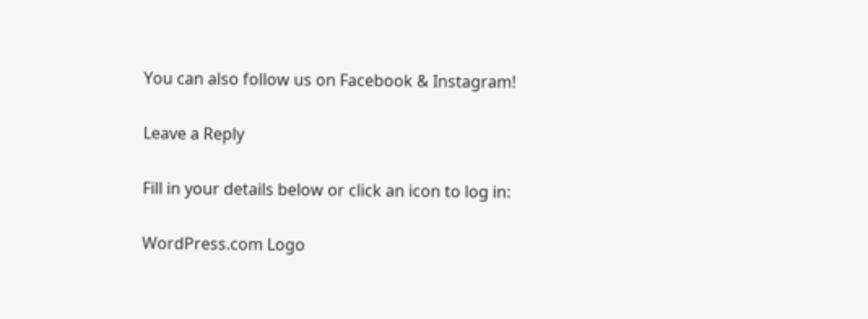You can also follow us on Facebook & Instagram!

Leave a Reply

Fill in your details below or click an icon to log in:

WordPress.com Logo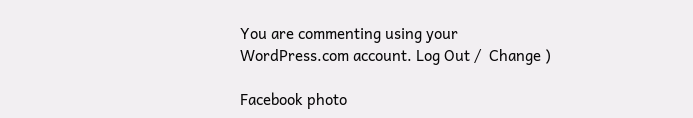You are commenting using your WordPress.com account. Log Out /  Change )

Facebook photo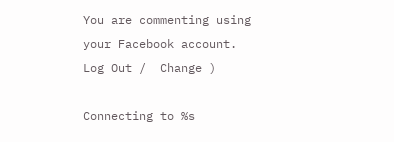You are commenting using your Facebook account. Log Out /  Change )

Connecting to %s